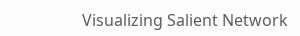Visualizing Salient Network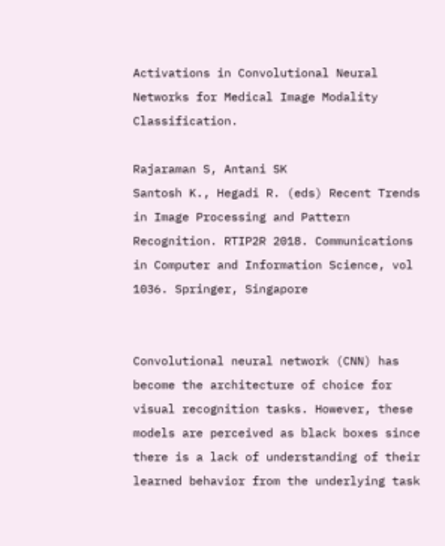Activations in Convolutional Neural Networks for Medical Image Modality Classification.

Rajaraman S, Antani SK
Santosh K., Hegadi R. (eds) Recent Trends in Image Processing and Pattern Recognition. RTIP2R 2018. Communications in Computer and Information Science, vol 1036. Springer, Singapore


Convolutional neural network (CNN) has become the architecture of choice for visual recognition tasks. However, these models are perceived as black boxes since there is a lack of understanding of their learned behavior from the underlying task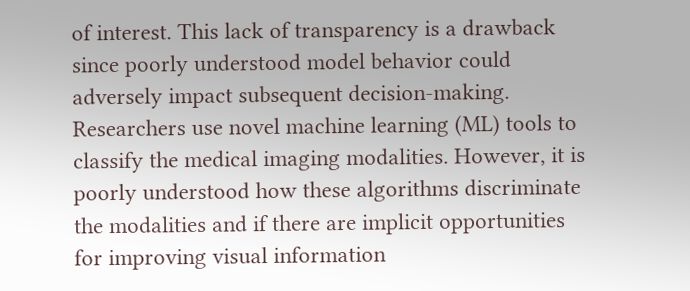of interest. This lack of transparency is a drawback since poorly understood model behavior could adversely impact subsequent decision-making. Researchers use novel machine learning (ML) tools to classify the medical imaging modalities. However, it is poorly understood how these algorithms discriminate the modalities and if there are implicit opportunities for improving visual information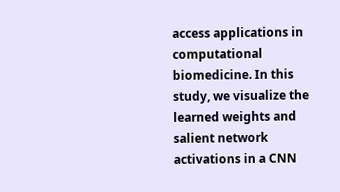access applications in computational biomedicine. In this study, we visualize the learned weights and salient network activations in a CNN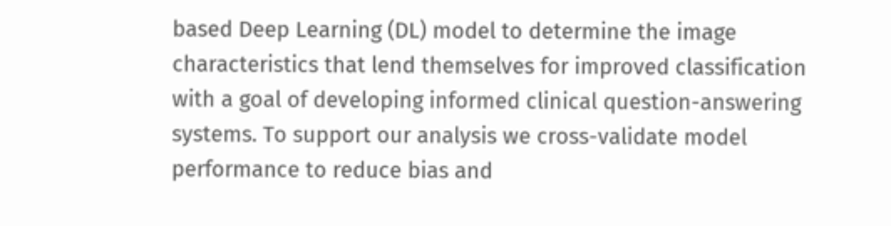based Deep Learning (DL) model to determine the image characteristics that lend themselves for improved classification with a goal of developing informed clinical question-answering systems. To support our analysis we cross-validate model performance to reduce bias and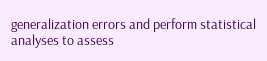generalization errors and perform statistical analyses to assess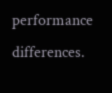performance differences.